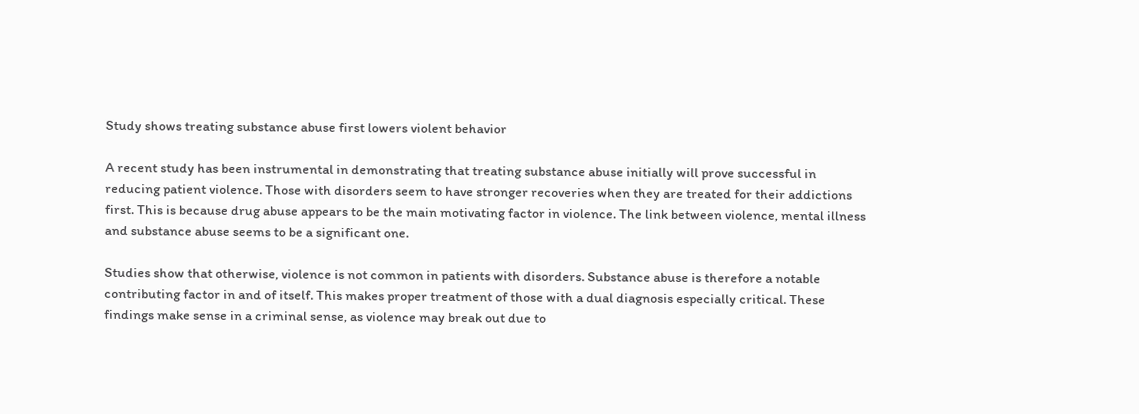Study shows treating substance abuse first lowers violent behavior

A recent study has been instrumental in demonstrating that treating substance abuse initially will prove successful in reducing patient violence. Those with disorders seem to have stronger recoveries when they are treated for their addictions first. This is because drug abuse appears to be the main motivating factor in violence. The link between violence, mental illness and substance abuse seems to be a significant one.

Studies show that otherwise, violence is not common in patients with disorders. Substance abuse is therefore a notable contributing factor in and of itself. This makes proper treatment of those with a dual diagnosis especially critical. These findings make sense in a criminal sense, as violence may break out due to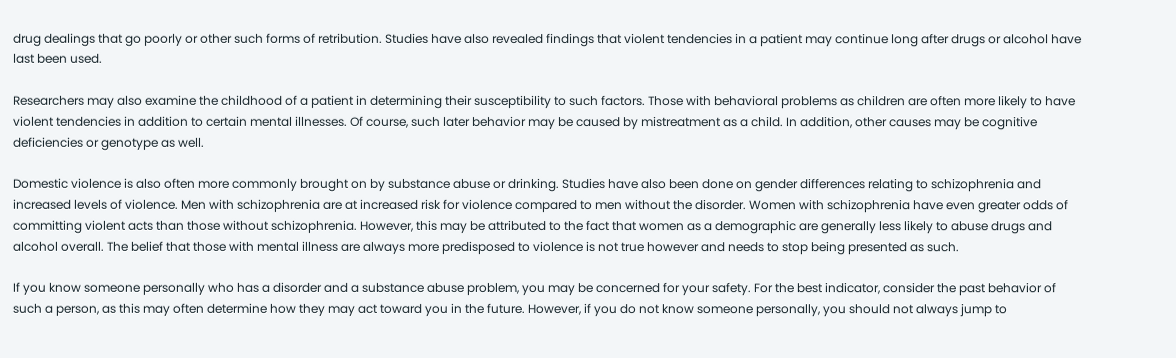drug dealings that go poorly or other such forms of retribution. Studies have also revealed findings that violent tendencies in a patient may continue long after drugs or alcohol have last been used.

Researchers may also examine the childhood of a patient in determining their susceptibility to such factors. Those with behavioral problems as children are often more likely to have violent tendencies in addition to certain mental illnesses. Of course, such later behavior may be caused by mistreatment as a child. In addition, other causes may be cognitive deficiencies or genotype as well.

Domestic violence is also often more commonly brought on by substance abuse or drinking. Studies have also been done on gender differences relating to schizophrenia and increased levels of violence. Men with schizophrenia are at increased risk for violence compared to men without the disorder. Women with schizophrenia have even greater odds of committing violent acts than those without schizophrenia. However, this may be attributed to the fact that women as a demographic are generally less likely to abuse drugs and alcohol overall. The belief that those with mental illness are always more predisposed to violence is not true however and needs to stop being presented as such.

If you know someone personally who has a disorder and a substance abuse problem, you may be concerned for your safety. For the best indicator, consider the past behavior of such a person, as this may often determine how they may act toward you in the future. However, if you do not know someone personally, you should not always jump to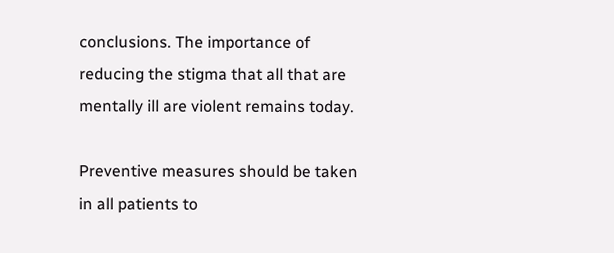conclusions. The importance of reducing the stigma that all that are mentally ill are violent remains today.

Preventive measures should be taken in all patients to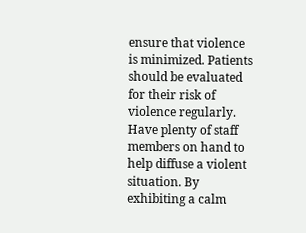ensure that violence is minimized. Patients should be evaluated for their risk of violence regularly. Have plenty of staff members on hand to help diffuse a violent situation. By exhibiting a calm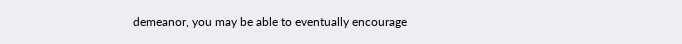demeanor, you may be able to eventually encourage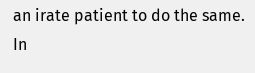an irate patient to do the same. In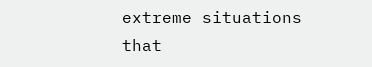extreme situations that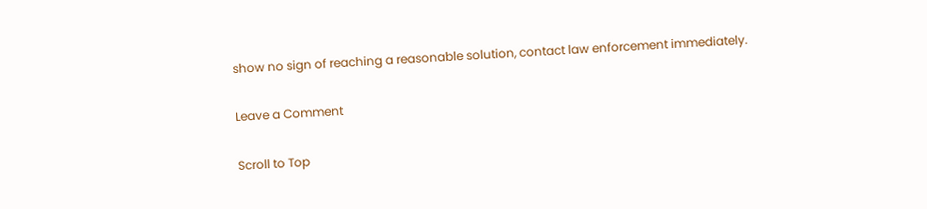show no sign of reaching a reasonable solution, contact law enforcement immediately.

Leave a Comment

Scroll to Top